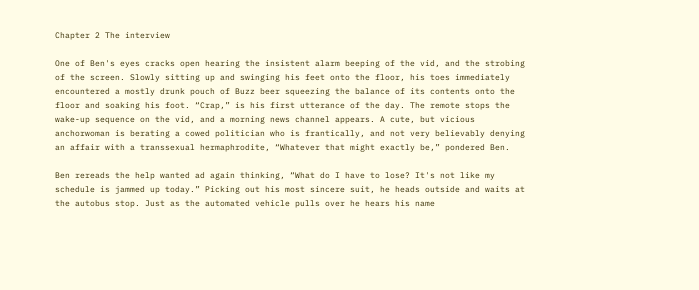Chapter 2 The interview

One of Ben's eyes cracks open hearing the insistent alarm beeping of the vid, and the strobing of the screen. Slowly sitting up and swinging his feet onto the floor, his toes immediately encountered a mostly drunk pouch of Buzz beer squeezing the balance of its contents onto the floor and soaking his foot. “Crap,” is his first utterance of the day. The remote stops the wake-up sequence on the vid, and a morning news channel appears. A cute, but vicious anchorwoman is berating a cowed politician who is frantically, and not very believably denying an affair with a transsexual hermaphrodite, “Whatever that might exactly be,” pondered Ben.

Ben rereads the help wanted ad again thinking, “What do I have to lose? It's not like my schedule is jammed up today.” Picking out his most sincere suit, he heads outside and waits at the autobus stop. Just as the automated vehicle pulls over he hears his name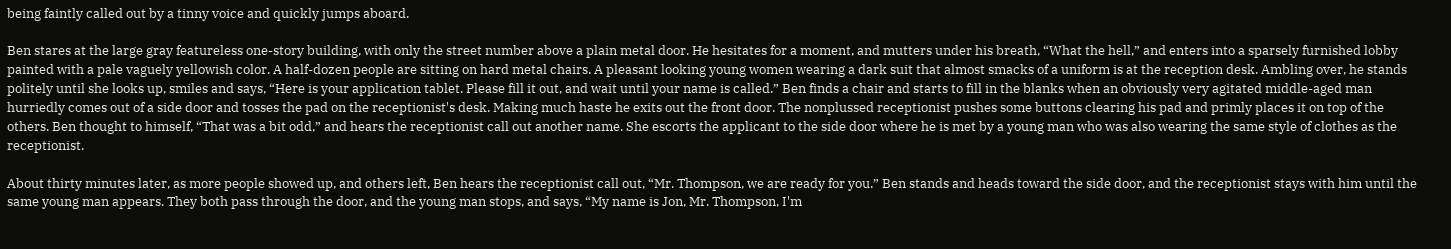being faintly called out by a tinny voice and quickly jumps aboard.

Ben stares at the large gray featureless one-story building, with only the street number above a plain metal door. He hesitates for a moment, and mutters under his breath, “What the hell,” and enters into a sparsely furnished lobby painted with a pale vaguely yellowish color. A half-dozen people are sitting on hard metal chairs. A pleasant looking young women wearing a dark suit that almost smacks of a uniform is at the reception desk. Ambling over, he stands politely until she looks up, smiles and says, “Here is your application tablet. Please fill it out, and wait until your name is called.” Ben finds a chair and starts to fill in the blanks when an obviously very agitated middle-aged man hurriedly comes out of a side door and tosses the pad on the receptionist's desk. Making much haste he exits out the front door. The nonplussed receptionist pushes some buttons clearing his pad and primly places it on top of the others. Ben thought to himself, “That was a bit odd,” and hears the receptionist call out another name. She escorts the applicant to the side door where he is met by a young man who was also wearing the same style of clothes as the receptionist.

About thirty minutes later, as more people showed up, and others left, Ben hears the receptionist call out, “Mr. Thompson, we are ready for you.” Ben stands and heads toward the side door, and the receptionist stays with him until the same young man appears. They both pass through the door, and the young man stops, and says, “My name is Jon, Mr. Thompson, I'm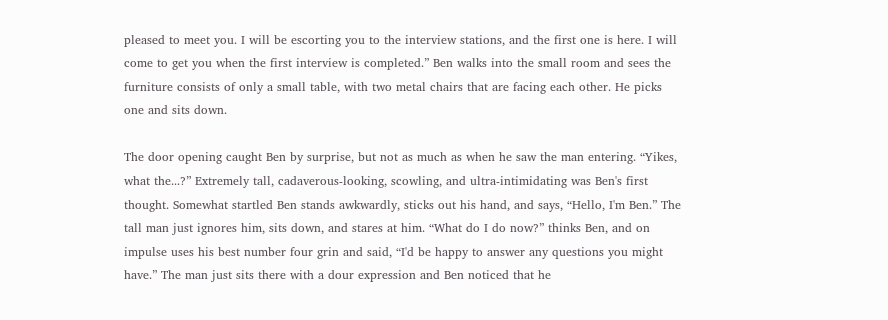pleased to meet you. I will be escorting you to the interview stations, and the first one is here. I will come to get you when the first interview is completed.” Ben walks into the small room and sees the furniture consists of only a small table, with two metal chairs that are facing each other. He picks one and sits down.

The door opening caught Ben by surprise, but not as much as when he saw the man entering. “Yikes, what the...?” Extremely tall, cadaverous-looking, scowling, and ultra-intimidating was Ben's first thought. Somewhat startled Ben stands awkwardly, sticks out his hand, and says, “Hello, I'm Ben.” The tall man just ignores him, sits down, and stares at him. “What do I do now?” thinks Ben, and on impulse uses his best number four grin and said, “I'd be happy to answer any questions you might have.” The man just sits there with a dour expression and Ben noticed that he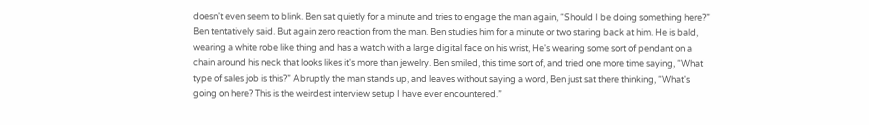doesn't even seem to blink. Ben sat quietly for a minute and tries to engage the man again, “Should I be doing something here?” Ben tentatively said. But again zero reaction from the man. Ben studies him for a minute or two staring back at him. He is bald, wearing a white robe like thing and has a watch with a large digital face on his wrist, He's wearing some sort of pendant on a chain around his neck that looks likes it's more than jewelry. Ben smiled, this time sort of, and tried one more time saying, “What type of sales job is this?” Abruptly the man stands up, and leaves without saying a word, Ben just sat there thinking, “What's going on here? This is the weirdest interview setup I have ever encountered.”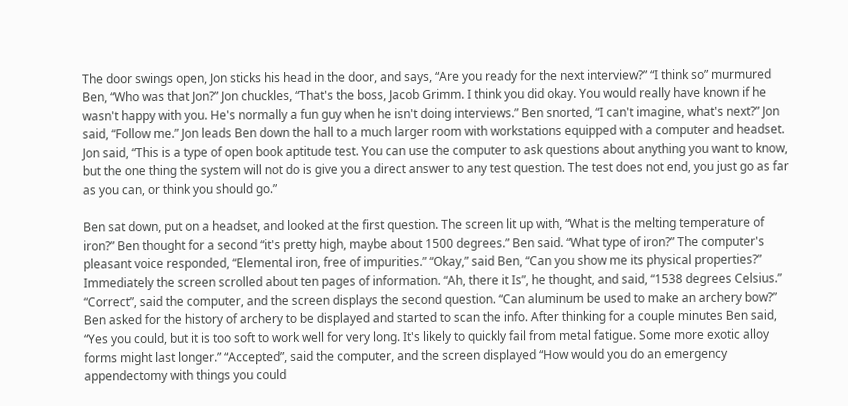The door swings open, Jon sticks his head in the door, and says, “Are you ready for the next interview?” “I think so” murmured Ben, “Who was that Jon?” Jon chuckles, “That's the boss, Jacob Grimm. I think you did okay. You would really have known if he wasn't happy with you. He's normally a fun guy when he isn't doing interviews.” Ben snorted, “I can't imagine, what's next?” Jon said, “Follow me.” Jon leads Ben down the hall to a much larger room with workstations equipped with a computer and headset. Jon said, “This is a type of open book aptitude test. You can use the computer to ask questions about anything you want to know, but the one thing the system will not do is give you a direct answer to any test question. The test does not end, you just go as far as you can, or think you should go.”

Ben sat down, put on a headset, and looked at the first question. The screen lit up with, “What is the melting temperature of iron?” Ben thought for a second “it's pretty high, maybe about 1500 degrees.” Ben said. “What type of iron?” The computer's pleasant voice responded, “Elemental iron, free of impurities.” “Okay,” said Ben, “Can you show me its physical properties?” Immediately the screen scrolled about ten pages of information. “Ah, there it Is”, he thought, and said, “1538 degrees Celsius.” “Correct”, said the computer, and the screen displays the second question. “Can aluminum be used to make an archery bow?” Ben asked for the history of archery to be displayed and started to scan the info. After thinking for a couple minutes Ben said, “Yes you could, but it is too soft to work well for very long. It's likely to quickly fail from metal fatigue. Some more exotic alloy forms might last longer.” “Accepted”, said the computer, and the screen displayed “How would you do an emergency appendectomy with things you could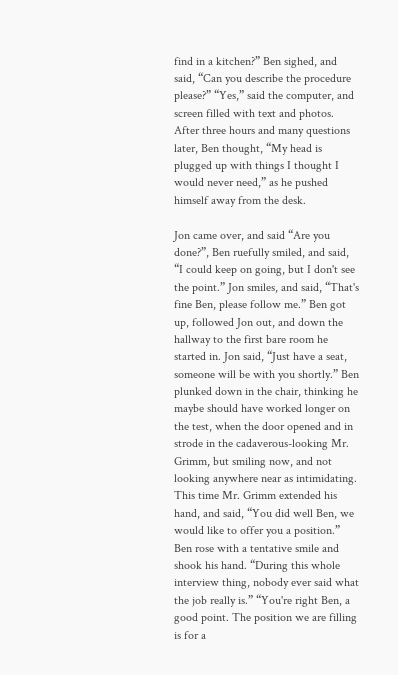find in a kitchen?” Ben sighed, and said, “Can you describe the procedure please?” “Yes,” said the computer, and screen filled with text and photos. After three hours and many questions later, Ben thought, “My head is plugged up with things I thought I would never need,” as he pushed himself away from the desk.

Jon came over, and said “Are you done?”, Ben ruefully smiled, and said, “I could keep on going, but I don't see the point.” Jon smiles, and said, “That's fine Ben, please follow me.” Ben got up, followed Jon out, and down the hallway to the first bare room he started in. Jon said, “Just have a seat, someone will be with you shortly.” Ben plunked down in the chair, thinking he maybe should have worked longer on the test, when the door opened and in strode in the cadaverous-looking Mr. Grimm, but smiling now, and not looking anywhere near as intimidating. This time Mr. Grimm extended his hand, and said, “You did well Ben, we would like to offer you a position.” Ben rose with a tentative smile and shook his hand. “During this whole interview thing, nobody ever said what the job really is.” “You're right Ben, a good point. The position we are filling is for a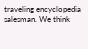traveling encyclopedia salesman. We think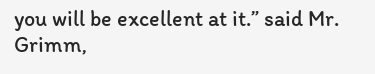you will be excellent at it.” said Mr. Grimm,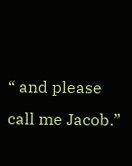“ and please call me Jacob.”